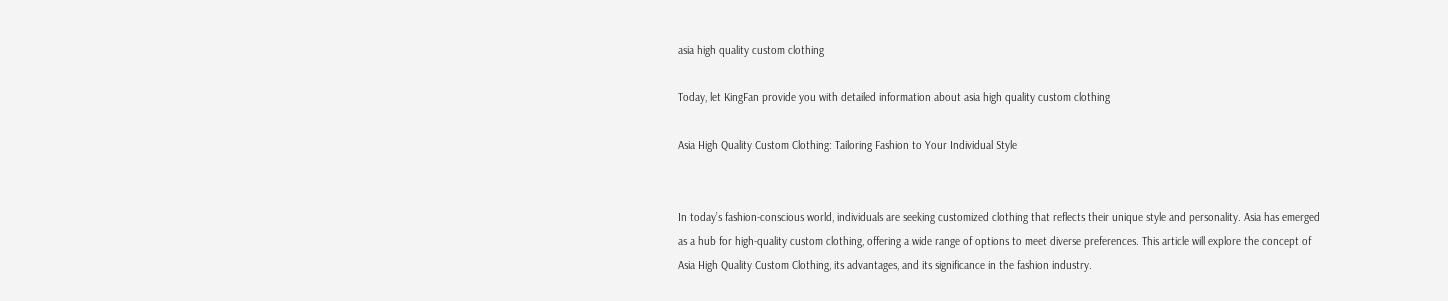asia high quality custom clothing

Today, let KingFan provide you with detailed information about asia high quality custom clothing

Asia High Quality Custom Clothing: Tailoring Fashion to Your Individual Style


In today’s fashion-conscious world, individuals are seeking customized clothing that reflects their unique style and personality. Asia has emerged as a hub for high-quality custom clothing, offering a wide range of options to meet diverse preferences. This article will explore the concept of Asia High Quality Custom Clothing, its advantages, and its significance in the fashion industry.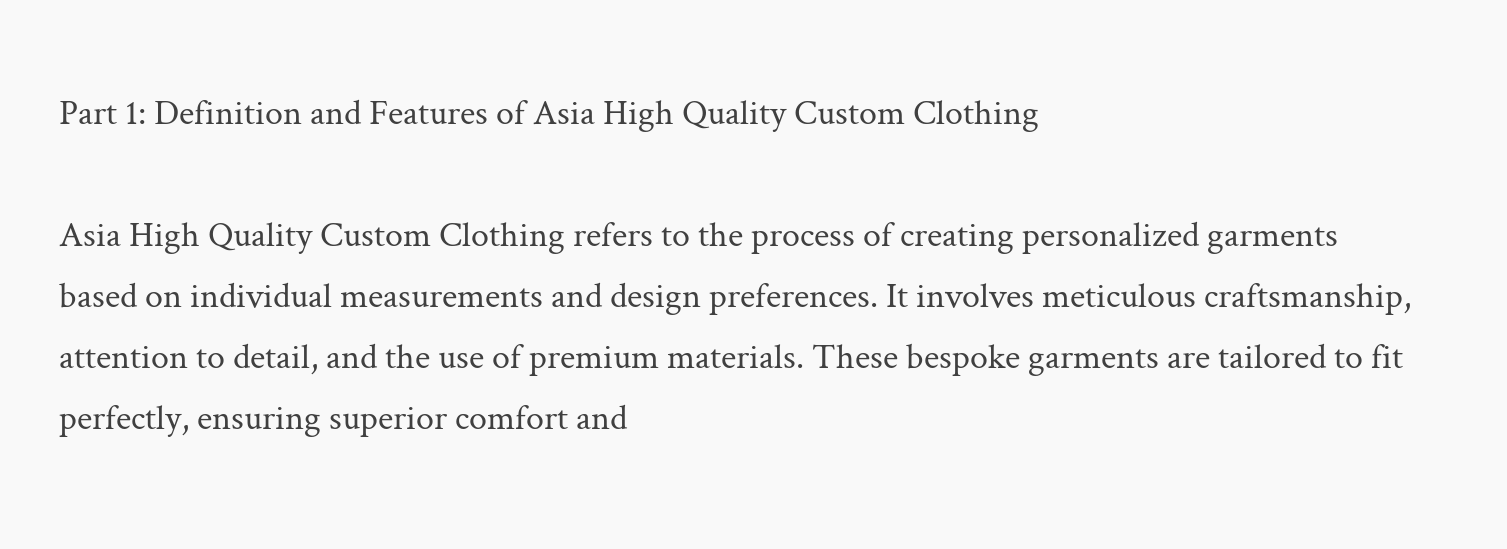Part 1: Definition and Features of Asia High Quality Custom Clothing

Asia High Quality Custom Clothing refers to the process of creating personalized garments based on individual measurements and design preferences. It involves meticulous craftsmanship, attention to detail, and the use of premium materials. These bespoke garments are tailored to fit perfectly, ensuring superior comfort and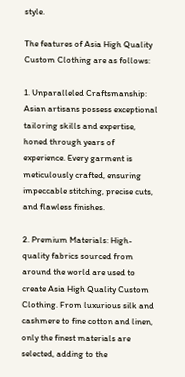style.

The features of Asia High Quality Custom Clothing are as follows:

1. Unparalleled Craftsmanship: Asian artisans possess exceptional tailoring skills and expertise, honed through years of experience. Every garment is meticulously crafted, ensuring impeccable stitching, precise cuts, and flawless finishes.

2. Premium Materials: High-quality fabrics sourced from around the world are used to create Asia High Quality Custom Clothing. From luxurious silk and cashmere to fine cotton and linen, only the finest materials are selected, adding to the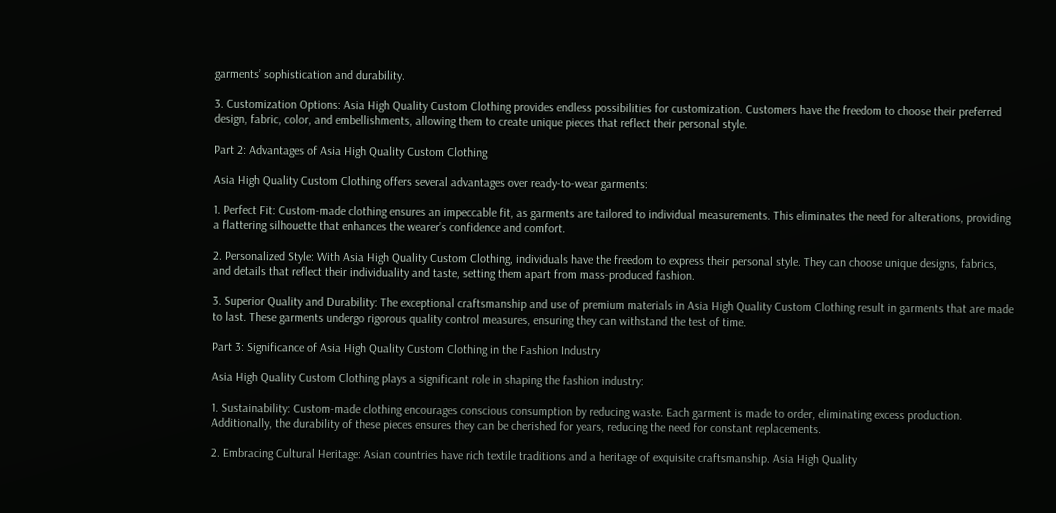garments’ sophistication and durability.

3. Customization Options: Asia High Quality Custom Clothing provides endless possibilities for customization. Customers have the freedom to choose their preferred design, fabric, color, and embellishments, allowing them to create unique pieces that reflect their personal style.

Part 2: Advantages of Asia High Quality Custom Clothing

Asia High Quality Custom Clothing offers several advantages over ready-to-wear garments:

1. Perfect Fit: Custom-made clothing ensures an impeccable fit, as garments are tailored to individual measurements. This eliminates the need for alterations, providing a flattering silhouette that enhances the wearer’s confidence and comfort.

2. Personalized Style: With Asia High Quality Custom Clothing, individuals have the freedom to express their personal style. They can choose unique designs, fabrics, and details that reflect their individuality and taste, setting them apart from mass-produced fashion.

3. Superior Quality and Durability: The exceptional craftsmanship and use of premium materials in Asia High Quality Custom Clothing result in garments that are made to last. These garments undergo rigorous quality control measures, ensuring they can withstand the test of time.

Part 3: Significance of Asia High Quality Custom Clothing in the Fashion Industry

Asia High Quality Custom Clothing plays a significant role in shaping the fashion industry:

1. Sustainability: Custom-made clothing encourages conscious consumption by reducing waste. Each garment is made to order, eliminating excess production. Additionally, the durability of these pieces ensures they can be cherished for years, reducing the need for constant replacements.

2. Embracing Cultural Heritage: Asian countries have rich textile traditions and a heritage of exquisite craftsmanship. Asia High Quality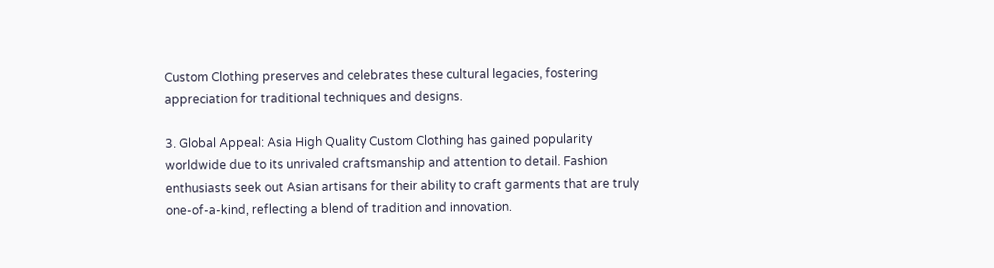Custom Clothing preserves and celebrates these cultural legacies, fostering appreciation for traditional techniques and designs.

3. Global Appeal: Asia High Quality Custom Clothing has gained popularity worldwide due to its unrivaled craftsmanship and attention to detail. Fashion enthusiasts seek out Asian artisans for their ability to craft garments that are truly one-of-a-kind, reflecting a blend of tradition and innovation.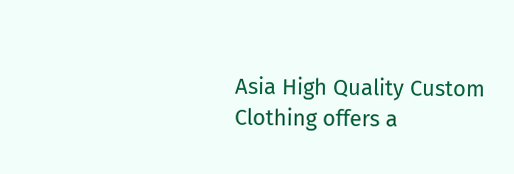Asia High Quality Custom Clothing offers a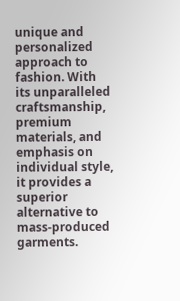unique and personalized approach to fashion. With its unparalleled craftsmanship, premium materials, and emphasis on individual style, it provides a superior alternative to mass-produced garments.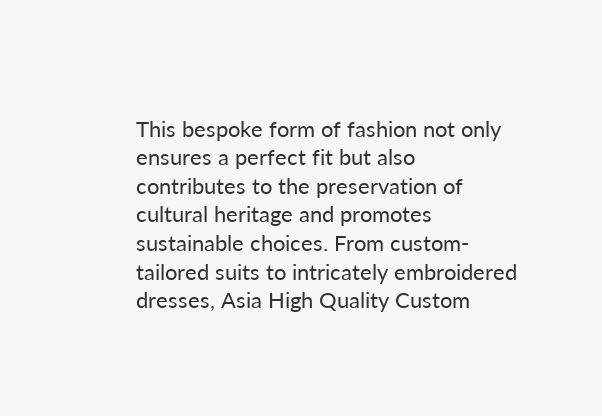This bespoke form of fashion not only ensures a perfect fit but also contributes to the preservation of cultural heritage and promotes sustainable choices. From custom-tailored suits to intricately embroidered dresses, Asia High Quality Custom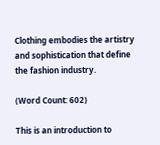Clothing embodies the artistry and sophistication that define the fashion industry.

(Word Count: 602)

This is an introduction to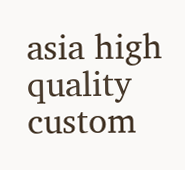asia high quality custom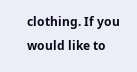clothing. If you would like to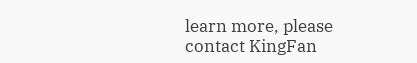learn more, please contact KingFan